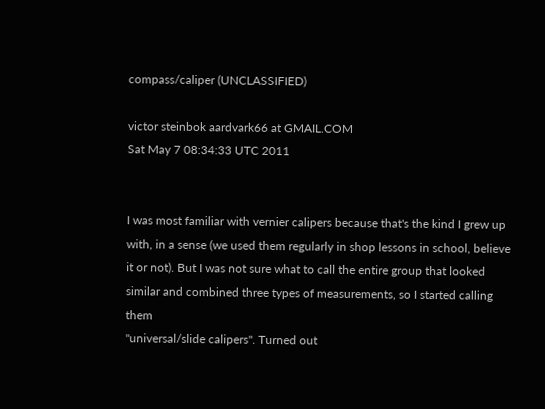compass/caliper (UNCLASSIFIED)

victor steinbok aardvark66 at GMAIL.COM
Sat May 7 08:34:33 UTC 2011


I was most familiar with vernier calipers because that's the kind I grew up
with, in a sense (we used them regularly in shop lessons in school, believe
it or not). But I was not sure what to call the entire group that looked
similar and combined three types of measurements, so I started calling them
"universal/slide calipers". Turned out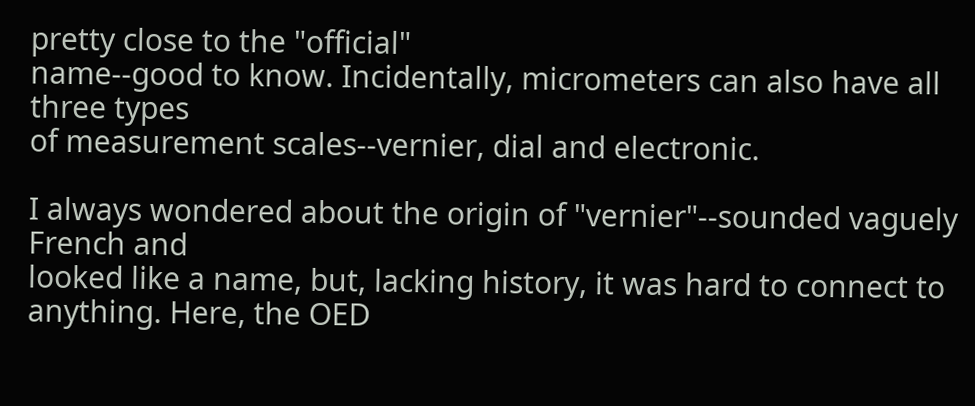pretty close to the "official"
name--good to know. Incidentally, micrometers can also have all three types
of measurement scales--vernier, dial and electronic.

I always wondered about the origin of "vernier"--sounded vaguely French and
looked like a name, but, lacking history, it was hard to connect to
anything. Here, the OED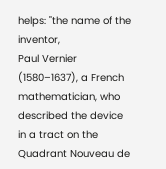helps: "the name of the inventor,
Paul Vernier (1580–1637), a French mathematician, who described the device
in a tract on the Quadrant Nouveau de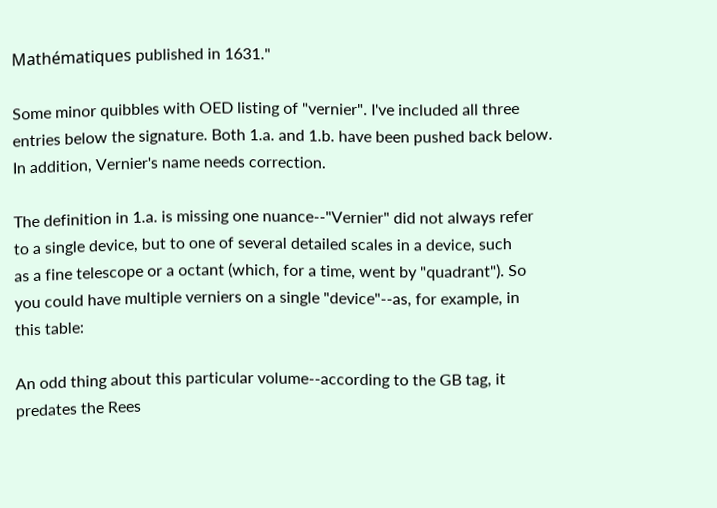Mathématiques published in 1631."

Some minor quibbles with OED listing of "vernier". I've included all three
entries below the signature. Both 1.a. and 1.b. have been pushed back below.
In addition, Vernier's name needs correction.

The definition in 1.a. is missing one nuance--"Vernier" did not always refer
to a single device, but to one of several detailed scales in a device, such
as a fine telescope or a octant (which, for a time, went by "quadrant"). So
you could have multiple verniers on a single "device"--as, for example, in
this table:

An odd thing about this particular volume--according to the GB tag, it
predates the Rees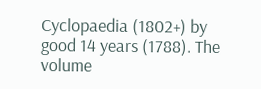Cyclopaedia (1802+) by good 14 years (1788). The volume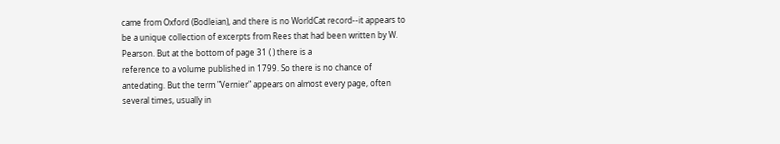came from Oxford (Bodleian), and there is no WorldCat record--it appears to
be a unique collection of excerpts from Rees that had been written by W.
Pearson. But at the bottom of page 31 ( ) there is a
reference to a volume published in 1799. So there is no chance of
antedating. But the term "Vernier" appears on almost every page, often
several times, usually in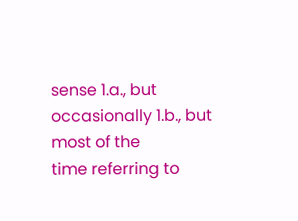sense 1.a., but occasionally 1.b., but most of the
time referring to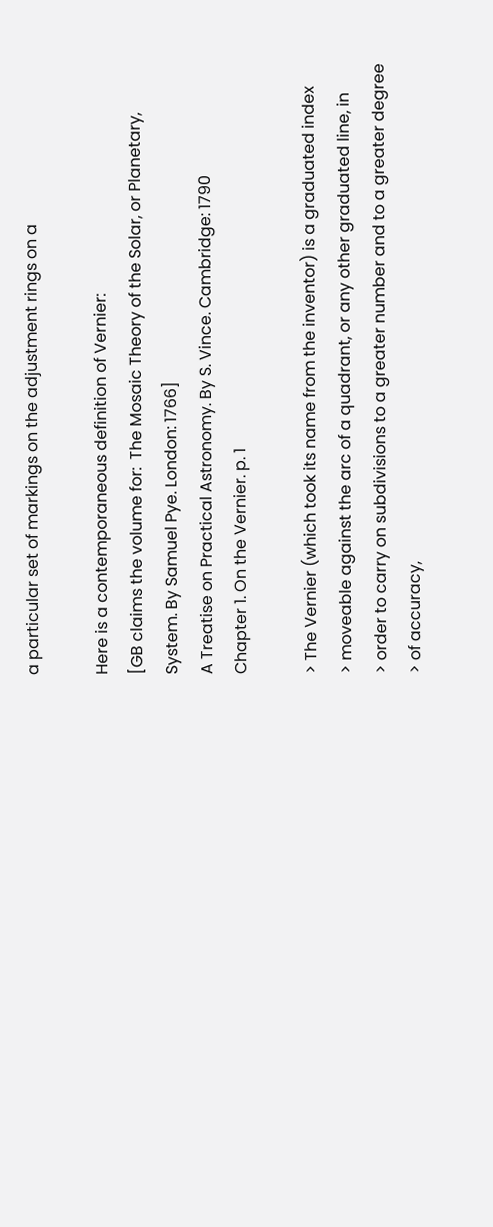a particular set of markings on the adjustment rings on a

Here is a contemporaneous definition of Vernier:
[GB claims the volume for:  The Mosaic Theory of the Solar, or Planetary,
System. By Samuel Pye. London: 1766]
A Treatise on Practical Astronomy. By S. Vince. Cambridge: 1790
Chapter 1. On the Vernier. p. 1

> The Vernier (which took its name from the inventor) is a graduated index
> moveable against the arc of a quadrant, or any other graduated line, in
> order to carry on subdivisions to a greater number and to a greater degree
> of accuracy,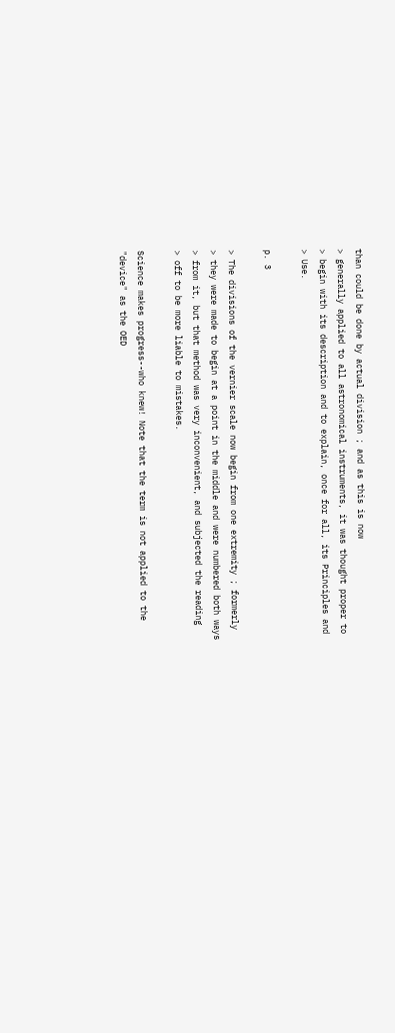than could be done by actual division ; and as this is now
> generally applied to all astronomical instruments, it was thought proper to
> begin with its description and to explain, once for all, its Principles and
> Use.

p. 3

> The divisions of the vernier scale now begin from one extremity ; formerly
> they were made to begin at a point in the middle and were numbered both ways
> from it, but that method was very inconvenient, and subjected the reading
> off to be more liable to mistakes.

Science makes progress--who knew! Note that the term is not applied to the
"device" as the OED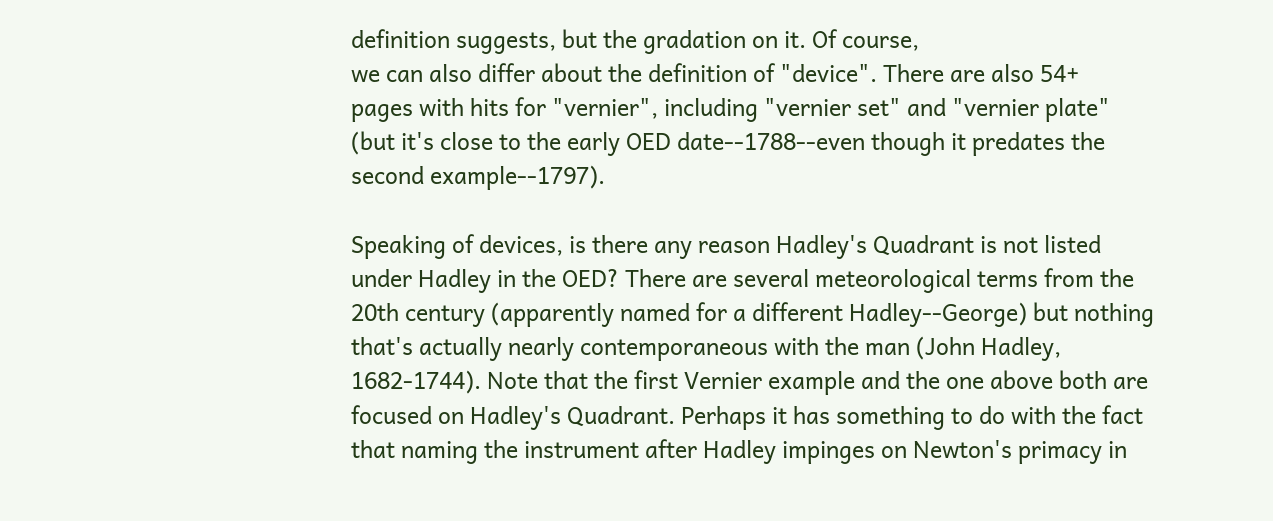definition suggests, but the gradation on it. Of course,
we can also differ about the definition of "device". There are also 54+
pages with hits for "vernier", including "vernier set" and "vernier plate"
(but it's close to the early OED date--1788--even though it predates the
second example--1797).

Speaking of devices, is there any reason Hadley's Quadrant is not listed
under Hadley in the OED? There are several meteorological terms from the
20th century (apparently named for a different Hadley--George) but nothing
that's actually nearly contemporaneous with the man (John Hadley,
1682-1744). Note that the first Vernier example and the one above both are
focused on Hadley's Quadrant. Perhaps it has something to do with the fact
that naming the instrument after Hadley impinges on Newton's primacy in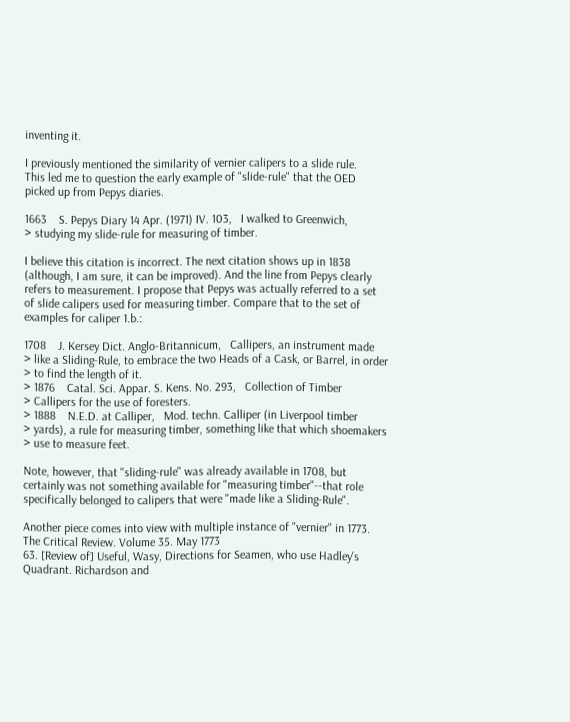inventing it.

I previously mentioned the similarity of vernier calipers to a slide rule.
This led me to question the early example of "slide-rule" that the OED
picked up from Pepys diaries.

1663    S. Pepys Diary 14 Apr. (1971) IV. 103,   I walked to Greenwich,
> studying my slide-rule for measuring of timber.

I believe this citation is incorrect. The next citation shows up in 1838
(although, I am sure, it can be improved). And the line from Pepys clearly
refers to measurement. I propose that Pepys was actually referred to a set
of slide calipers used for measuring timber. Compare that to the set of
examples for caliper 1.b.:

1708    J. Kersey Dict. Anglo-Britannicum,   Callipers, an instrument made
> like a Sliding-Rule, to embrace the two Heads of a Cask, or Barrel, in order
> to find the length of it.
> 1876    Catal. Sci. Appar. S. Kens. No. 293,   Collection of Timber
> Callipers for the use of foresters.
> 1888    N.E.D. at Calliper,   Mod. techn. Calliper (in Liverpool timber
> yards), a rule for measuring timber, something like that which shoemakers
> use to measure feet.

Note, however, that "sliding-rule" was already available in 1708, but
certainly was not something available for "measuring timber"--that role
specifically belonged to calipers that were "made like a Sliding-Rule".

Another piece comes into view with multiple instance of "vernier" in 1773.
The Critical Review. Volume 35. May 1773
63. [Review of] Useful, Wasy, Directions for Seamen, who use Hadley's
Quadrant. Richardson and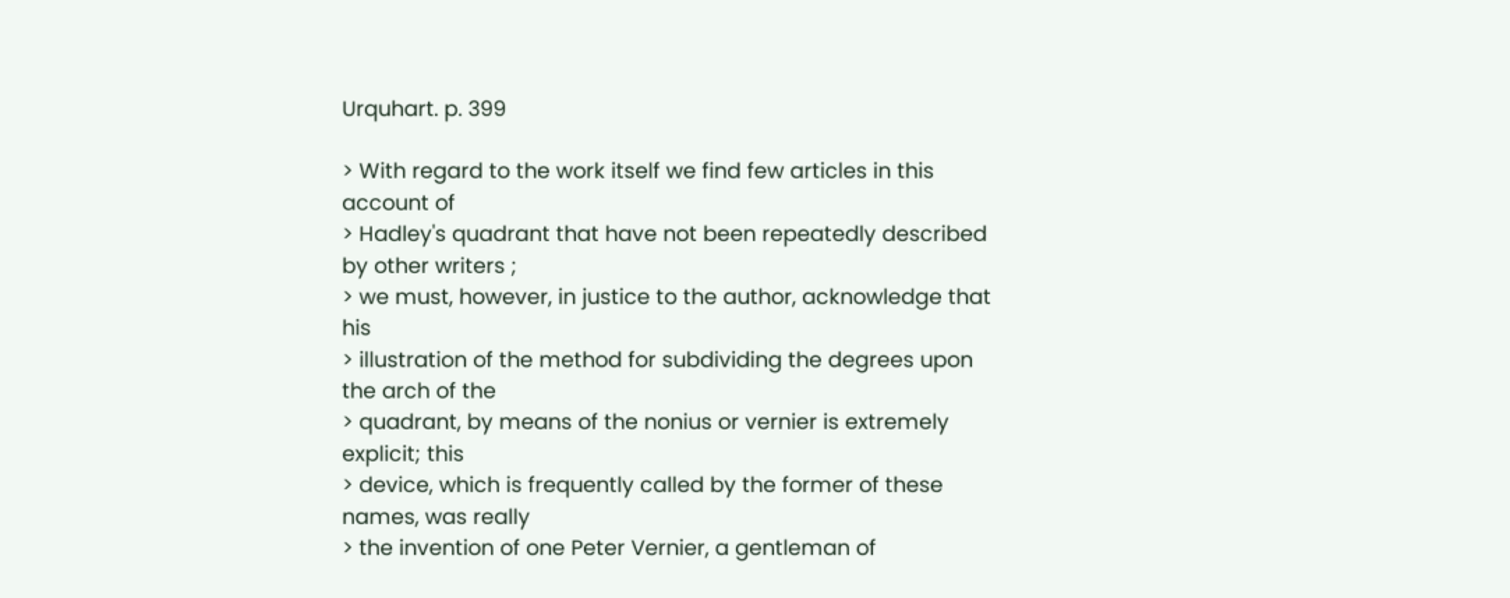Urquhart. p. 399

> With regard to the work itself we find few articles in this account of
> Hadley's quadrant that have not been repeatedly described by other writers ;
> we must, however, in justice to the author, acknowledge that his
> illustration of the method for subdividing the degrees upon the arch of the
> quadrant, by means of the nonius or vernier is extremely explicit; this
> device, which is frequently called by the former of these names, was really
> the invention of one Peter Vernier, a gentleman of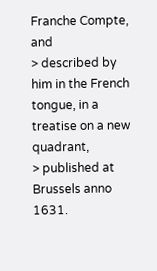Franche Compte, and
> described by him in the French tongue, in a treatise on a new quadrant,
> published at Brussels anno 1631.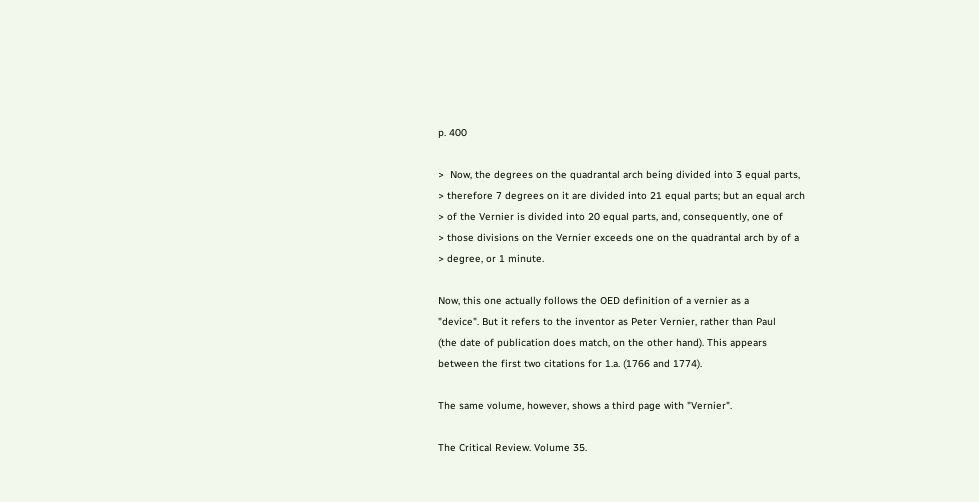p. 400

>  Now, the degrees on the quadrantal arch being divided into 3 equal parts,
> therefore 7 degrees on it are divided into 21 equal parts; but an equal arch
> of the Vernier is divided into 20 equal parts, and, consequently, one of
> those divisions on the Vernier exceeds one on the quadrantal arch by of a
> degree, or 1 minute.

Now, this one actually follows the OED definition of a vernier as a
"device". But it refers to the inventor as Peter Vernier, rather than Paul
(the date of publication does match, on the other hand). This appears
between the first two citations for 1.a. (1766 and 1774).

The same volume, however, shows a third page with "Vernier".

The Critical Review. Volume 35.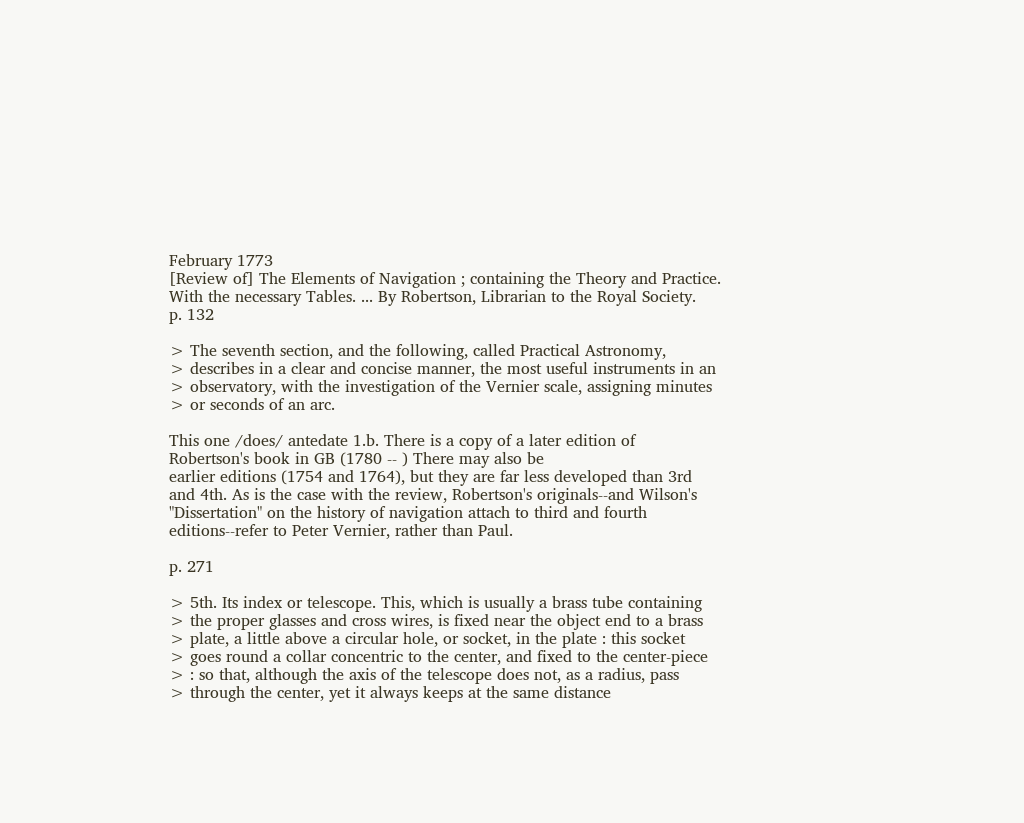February 1773
[Review of] The Elements of Navigation ; containing the Theory and Practice.
With the necessary Tables. ... By Robertson, Librarian to the Royal Society.
p. 132

> The seventh section, and the following, called Practical Astronomy,
> describes in a clear and concise manner, the most useful instruments in an
> observatory, with the investigation of the Vernier scale, assigning minutes
> or seconds of an arc.

This one /does/ antedate 1.b. There is a copy of a later edition of
Robertson's book in GB (1780 -- ) There may also be
earlier editions (1754 and 1764), but they are far less developed than 3rd
and 4th. As is the case with the review, Robertson's originals--and Wilson's
"Dissertation" on the history of navigation attach to third and fourth
editions--refer to Peter Vernier, rather than Paul.

p. 271

> 5th. Its index or telescope. This, which is usually a brass tube containing
> the proper glasses and cross wires, is fixed near the object end to a brass
> plate, a little above a circular hole, or socket, in the plate : this socket
> goes round a collar concentric to the center, and fixed to the center-piece
> : so that, although the axis of the telescope does not, as a radius, pass
> through the center, yet it always keeps at the same distance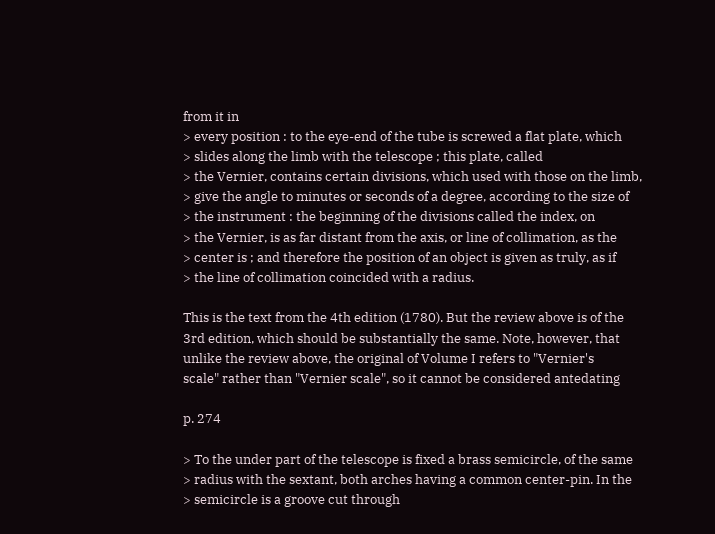from it in
> every position : to the eye-end of the tube is screwed a flat plate, which
> slides along the limb with the telescope ; this plate, called
> the Vernier, contains certain divisions, which used with those on the limb,
> give the angle to minutes or seconds of a degree, according to the size of
> the instrument : the beginning of the divisions called the index, on
> the Vernier, is as far distant from the axis, or line of collimation, as the
> center is ; and therefore the position of an object is given as truly, as if
> the line of collimation coincided with a radius.

This is the text from the 4th edition (1780). But the review above is of the
3rd edition, which should be substantially the same. Note, however, that
unlike the review above, the original of Volume I refers to "Vernier's
scale" rather than "Vernier scale", so it cannot be considered antedating

p. 274

> To the under part of the telescope is fixed a brass semicircle, of the same
> radius with the sextant, both arches having a common center-pin. In the
> semicircle is a groove cut through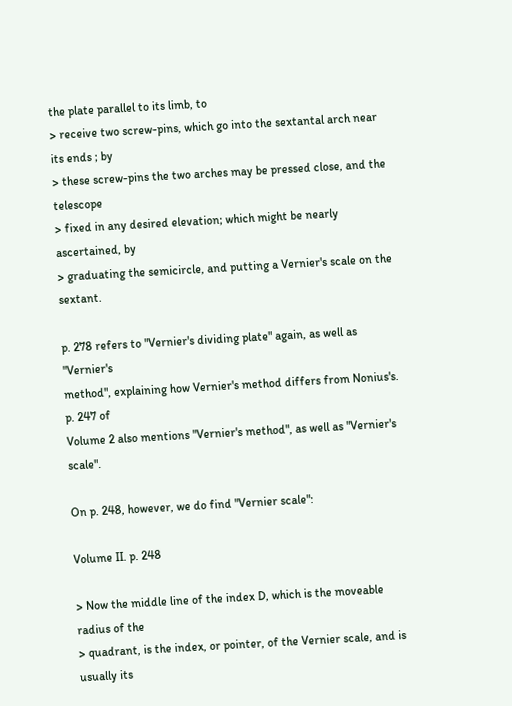the plate parallel to its limb, to
> receive two screw-pins, which go into the sextantal arch near its ends ; by
> these screw-pins the two arches may be pressed close, and the telescope
> fixed in any desired elevation; which might be nearly ascertained, by
> graduating the semicircle, and putting a Vernier's scale on the sextant.

p. 278 refers to "Vernier's dividing plate" again, as well as "Vernier's
method", explaining how Vernier's method differs from Nonius's. p. 247 of
Volume 2 also mentions "Vernier's method", as well as "Vernier's scale".

On p. 248, however, we do find "Vernier scale":

Volume II. p. 248

> Now the middle line of the index D, which is the moveable radius of the
> quadrant, is the index, or pointer, of the Vernier scale, and is usually its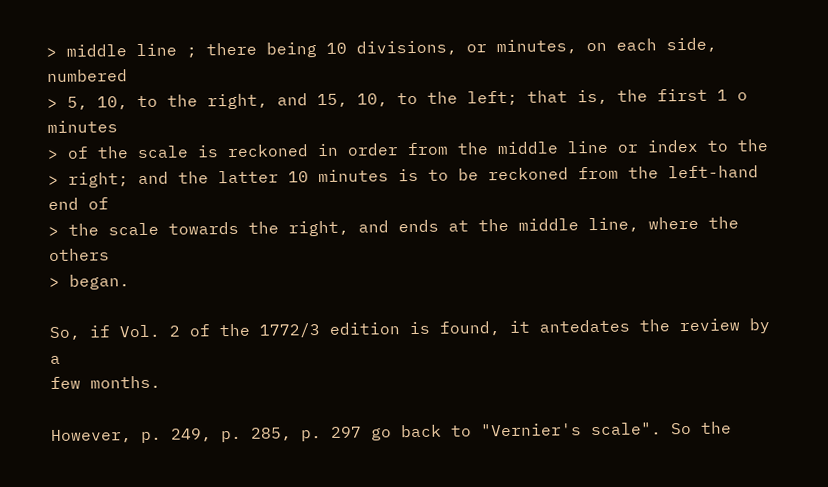> middle line ; there being 10 divisions, or minutes, on each side, numbered
> 5, 10, to the right, and 15, 10, to the left; that is, the first 1 o minutes
> of the scale is reckoned in order from the middle line or index to the
> right; and the latter 10 minutes is to be reckoned from the left-hand end of
> the scale towards the right, and ends at the middle line, where the others
> began.

So, if Vol. 2 of the 1772/3 edition is found, it antedates the review by a
few months.

However, p. 249, p. 285, p. 297 go back to "Vernier's scale". So the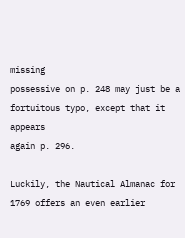missing
possessive on p. 248 may just be a fortuitous typo, except that it appears
again p. 296.

Luckily, the Nautical Almanac for 1769 offers an even earlier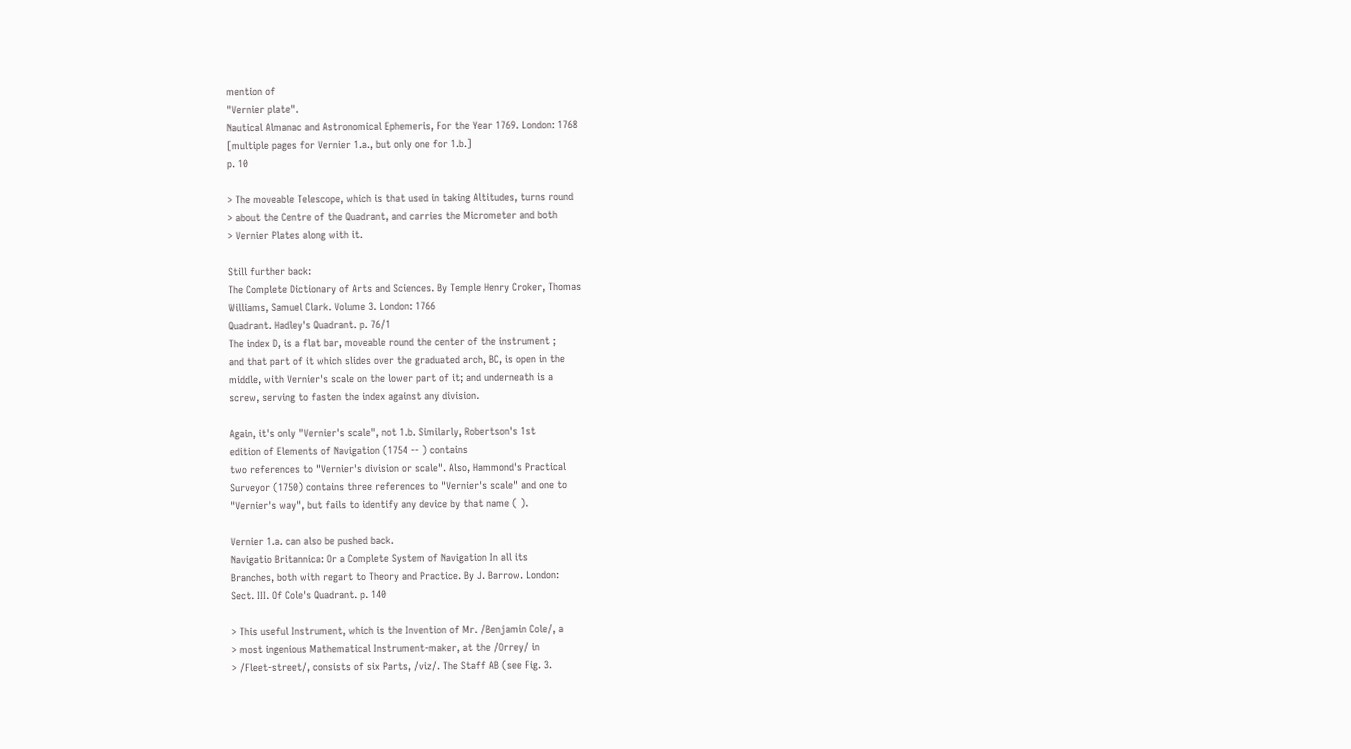mention of
"Vernier plate".
Nautical Almanac and Astronomical Ephemeris, For the Year 1769. London: 1768
[multiple pages for Vernier 1.a., but only one for 1.b.]
p. 10

> The moveable Telescope, which is that used in taking Altitudes, turns round
> about the Centre of the Quadrant, and carries the Micrometer and both
> Vernier Plates along with it.

Still further back:
The Complete Dictionary of Arts and Sciences. By Temple Henry Croker, Thomas
Williams, Samuel Clark. Volume 3. London: 1766
Quadrant. Hadley's Quadrant. p. 76/1
The index D, is a flat bar, moveable round the center of the instrument ;
and that part of it which slides over the graduated arch, BC, is open in the
middle, with Vernier's scale on the lower part of it; and underneath is a
screw, serving to fasten the index against any division.

Again, it's only "Vernier's scale", not 1.b. Similarly, Robertson's 1st
edition of Elements of Navigation (1754 -- ) contains
two references to "Vernier's division or scale". Also, Hammond's Practical
Surveyor (1750) contains three references to "Vernier's scale" and one to
"Vernier's way", but fails to identify any device by that name ( ).

Vernier 1.a. can also be pushed back.
Navigatio Britannica: Or a Complete System of Navigation In all its
Branches, both with regart to Theory and Practice. By J. Barrow. London:
Sect. III. Of Cole's Quadrant. p. 140

> This useful Instrument, which is the Invention of Mr. /Benjamin Cole/, a
> most ingenious Mathematical Instrument-maker, at the /Orrey/ in
> /Fleet-street/, consists of six Parts, /viz/. The Staff AB (see Fig. 3.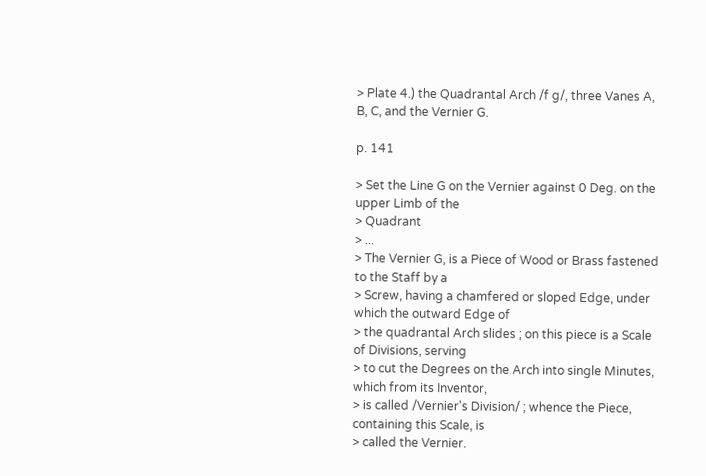> Plate 4.) the Quadrantal Arch /f g/, three Vanes A, B, C, and the Vernier G.

p. 141

> Set the Line G on the Vernier against 0 Deg. on the upper Limb of the
> Quadrant
> ...
> The Vernier G, is a Piece of Wood or Brass fastened to the Staff by a
> Screw, having a chamfered or sloped Edge, under which the outward Edge of
> the quadrantal Arch slides ; on this piece is a Scale of Divisions, serving
> to cut the Degrees on the Arch into single Minutes, which from its Inventor,
> is called /Vernier's Division/ ; whence the Piece, containing this Scale, is
> called the Vernier.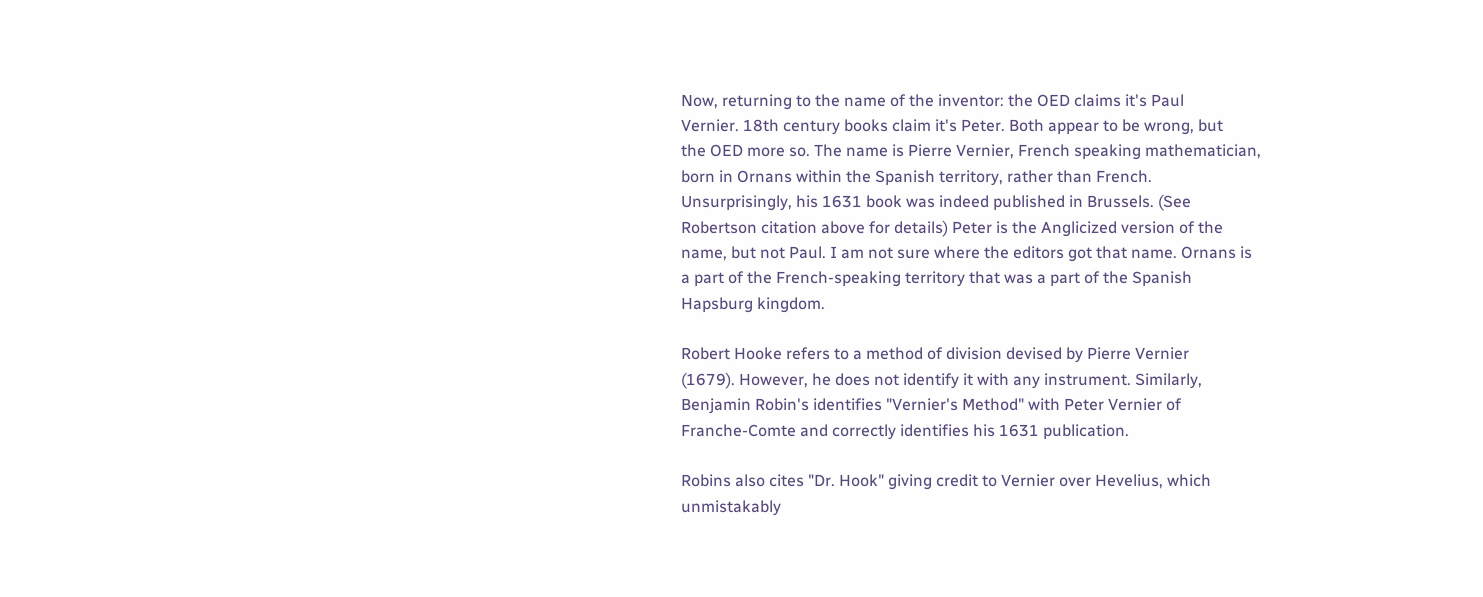Now, returning to the name of the inventor: the OED claims it's Paul
Vernier. 18th century books claim it's Peter. Both appear to be wrong, but
the OED more so. The name is Pierre Vernier, French speaking mathematician,
born in Ornans within the Spanish territory, rather than French.
Unsurprisingly, his 1631 book was indeed published in Brussels. (See
Robertson citation above for details) Peter is the Anglicized version of the
name, but not Paul. I am not sure where the editors got that name. Ornans is
a part of the French-speaking territory that was a part of the Spanish
Hapsburg kingdom.

Robert Hooke refers to a method of division devised by Pierre Vernier
(1679). However, he does not identify it with any instrument. Similarly,
Benjamin Robin's identifies "Vernier's Method" with Peter Vernier of
Franche-Comte and correctly identifies his 1631 publication.

Robins also cites "Dr. Hook" giving credit to Vernier over Hevelius, which
unmistakably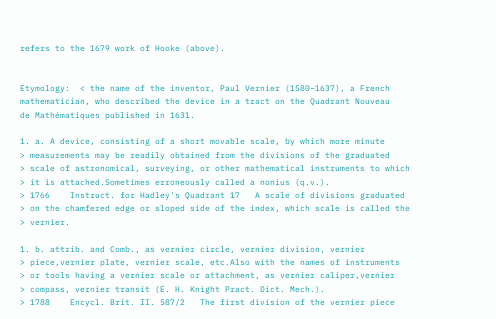refers to the 1679 work of Hooke (above).


Etymology:  < the name of the inventor, Paul Vernier (1580–1637), a French
mathematician, who described the device in a tract on the Quadrant Nouveau
de Mathématiques published in 1631.

1. a. A device, consisting of a short movable scale, by which more minute
> measurements may be readily obtained from the divisions of the graduated
> scale of astronomical, surveying, or other mathematical instruments to which
> it is attached.Sometimes erroneously called a nonius (q.v.).
> 1766    Instruct. for Hadley's Quadrant 17   A scale of divisions graduated
> on the chamfered edge or sloped side of the index, which scale is called the
> vernier.

1. b. attrib. and Comb., as vernier circle, vernier division, vernier
> piece,vernier plate, vernier scale, etc.Also with the names of instruments
> or tools having a vernier scale or attachment, as vernier caliper,vernier
> compass, vernier transit (E. H. Knight Pract. Dict. Mech.).
> 1788    Encycl. Brit. II. 587/2   The first division of the vernier piece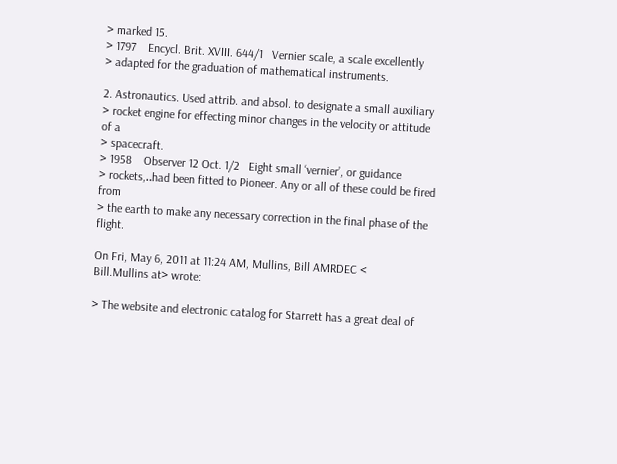> marked 15.
> 1797    Encycl. Brit. XVIII. 644/1   Vernier scale, a scale excellently
> adapted for the graduation of mathematical instruments.

2. Astronautics. Used attrib. and absol. to designate a small auxiliary
> rocket engine for effecting minor changes in the velocity or attitude of a
> spacecraft.
> 1958    Observer 12 Oct. 1/2   Eight small ‘vernier’, or guidance
> rockets,‥had been fitted to Pioneer. Any or all of these could be fired from
> the earth to make any necessary correction in the final phase of the flight.

On Fri, May 6, 2011 at 11:24 AM, Mullins, Bill AMRDEC <
Bill.Mullins at> wrote:

> The website and electronic catalog for Starrett has a great deal of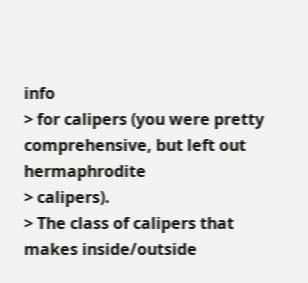info
> for calipers (you were pretty comprehensive, but left out hermaphrodite
> calipers).
> The class of calipers that makes inside/outside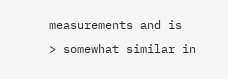measurements and is
> somewhat similar in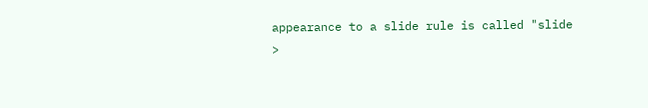appearance to a slide rule is called "slide
>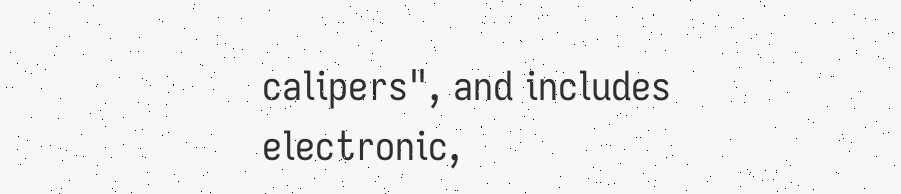calipers", and includes electronic,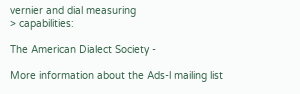vernier and dial measuring
> capabilities:

The American Dialect Society -

More information about the Ads-l mailing list